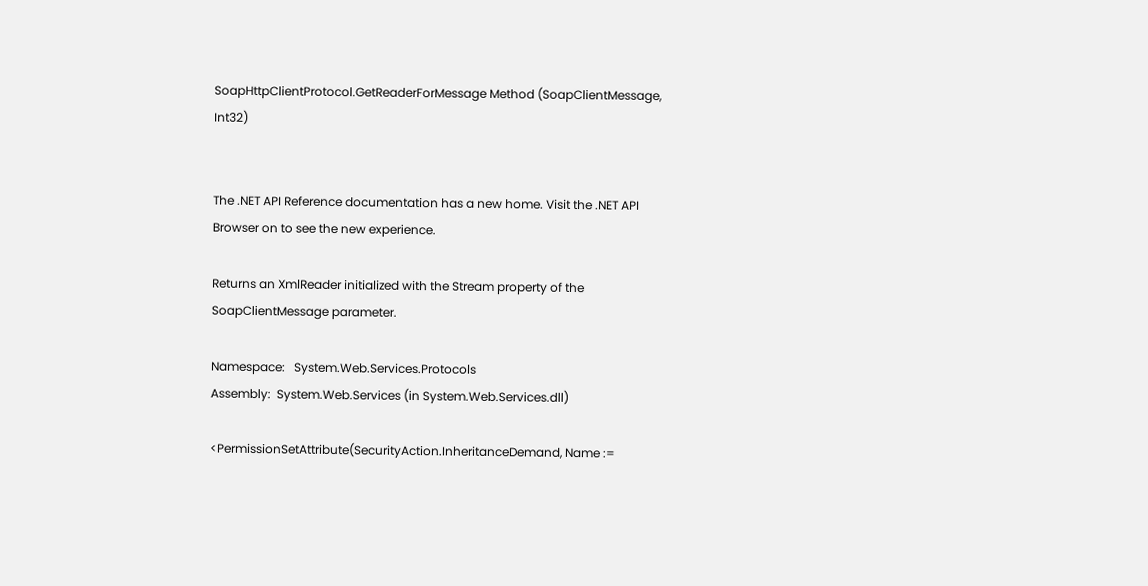SoapHttpClientProtocol.GetReaderForMessage Method (SoapClientMessage, Int32)


The .NET API Reference documentation has a new home. Visit the .NET API Browser on to see the new experience.

Returns an XmlReader initialized with the Stream property of the SoapClientMessage parameter.

Namespace:   System.Web.Services.Protocols
Assembly:  System.Web.Services (in System.Web.Services.dll)

<PermissionSetAttribute(SecurityAction.InheritanceDemand, Name :=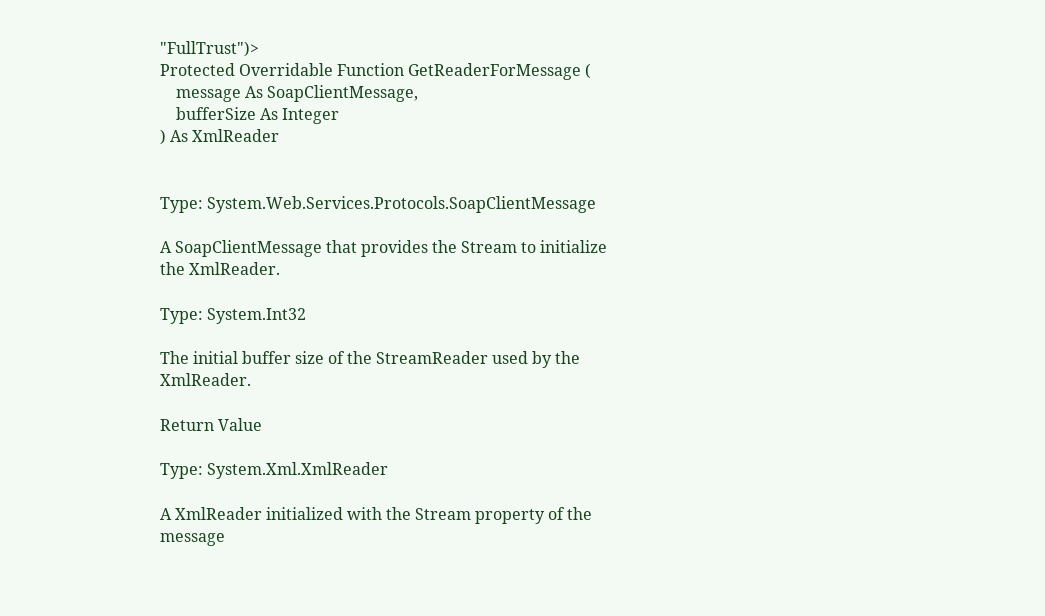"FullTrust")>
Protected Overridable Function GetReaderForMessage (
    message As SoapClientMessage,
    bufferSize As Integer
) As XmlReader


Type: System.Web.Services.Protocols.SoapClientMessage

A SoapClientMessage that provides the Stream to initialize the XmlReader.

Type: System.Int32

The initial buffer size of the StreamReader used by the XmlReader.

Return Value

Type: System.Xml.XmlReader

A XmlReader initialized with the Stream property of the message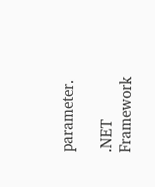parameter.

.NET Framework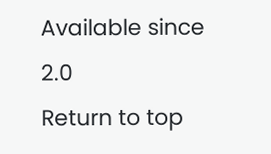Available since 2.0
Return to top